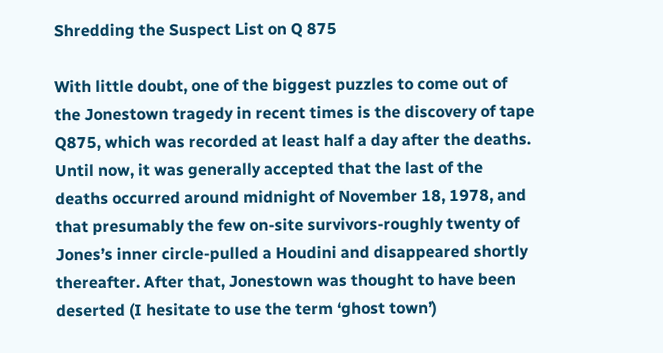Shredding the Suspect List on Q 875

With little doubt, one of the biggest puzzles to come out of the Jonestown tragedy in recent times is the discovery of tape Q875, which was recorded at least half a day after the deaths. Until now, it was generally accepted that the last of the deaths occurred around midnight of November 18, 1978, and that presumably the few on-site survivors-roughly twenty of Jones’s inner circle-pulled a Houdini and disappeared shortly thereafter. After that, Jonestown was thought to have been deserted (I hesitate to use the term ‘ghost town’)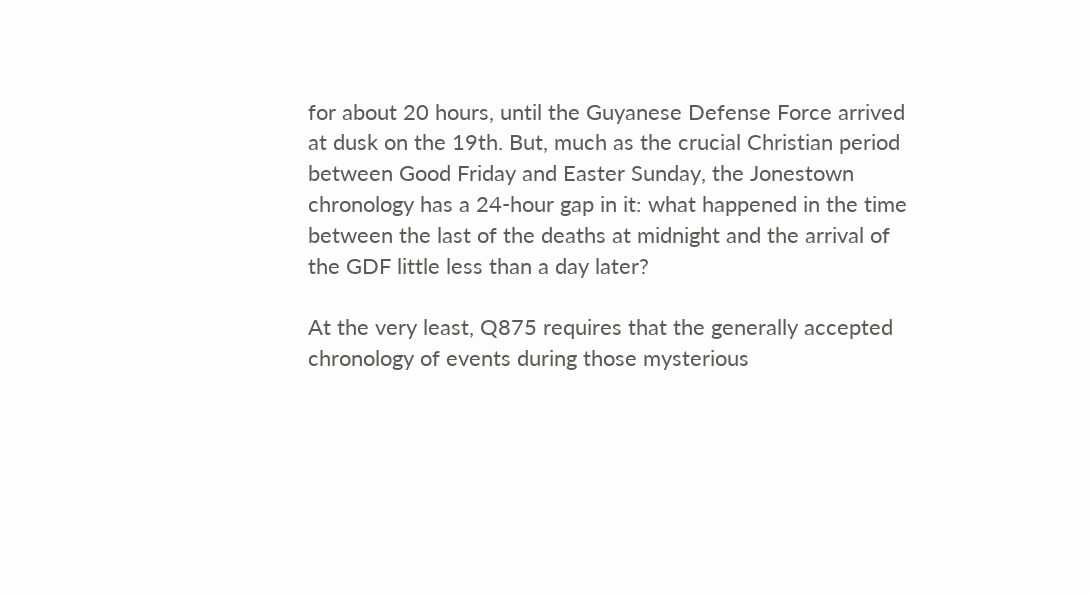for about 20 hours, until the Guyanese Defense Force arrived at dusk on the 19th. But, much as the crucial Christian period between Good Friday and Easter Sunday, the Jonestown chronology has a 24-hour gap in it: what happened in the time between the last of the deaths at midnight and the arrival of the GDF little less than a day later?

At the very least, Q875 requires that the generally accepted chronology of events during those mysterious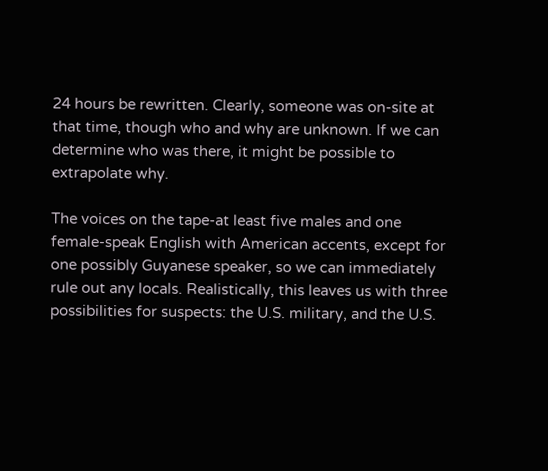24 hours be rewritten. Clearly, someone was on-site at that time, though who and why are unknown. If we can determine who was there, it might be possible to extrapolate why.

The voices on the tape-at least five males and one female-speak English with American accents, except for one possibly Guyanese speaker, so we can immediately rule out any locals. Realistically, this leaves us with three possibilities for suspects: the U.S. military, and the U.S.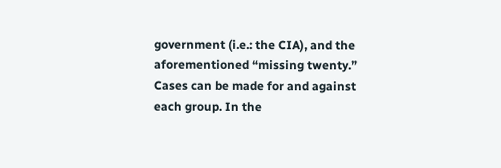government (i.e.: the CIA), and the aforementioned “missing twenty.” Cases can be made for and against each group. In the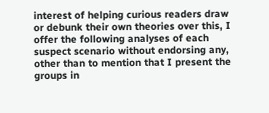interest of helping curious readers draw or debunk their own theories over this, I offer the following analyses of each suspect scenario without endorsing any, other than to mention that I present the groups in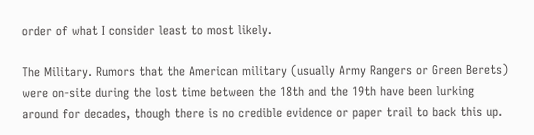order of what I consider least to most likely.

The Military. Rumors that the American military (usually Army Rangers or Green Berets) were on-site during the lost time between the 18th and the 19th have been lurking around for decades, though there is no credible evidence or paper trail to back this up.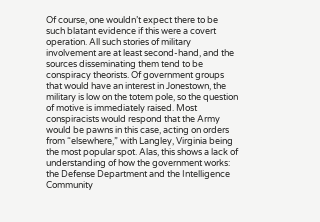Of course, one wouldn’t expect there to be such blatant evidence if this were a covert operation. All such stories of military involvement are at least second-hand, and the sources disseminating them tend to be conspiracy theorists. Of government groups that would have an interest in Jonestown, the military is low on the totem pole, so the question of motive is immediately raised. Most conspiracists would respond that the Army would be pawns in this case, acting on orders from “elsewhere,” with Langley, Virginia being the most popular spot. Alas, this shows a lack of understanding of how the government works: the Defense Department and the Intelligence Community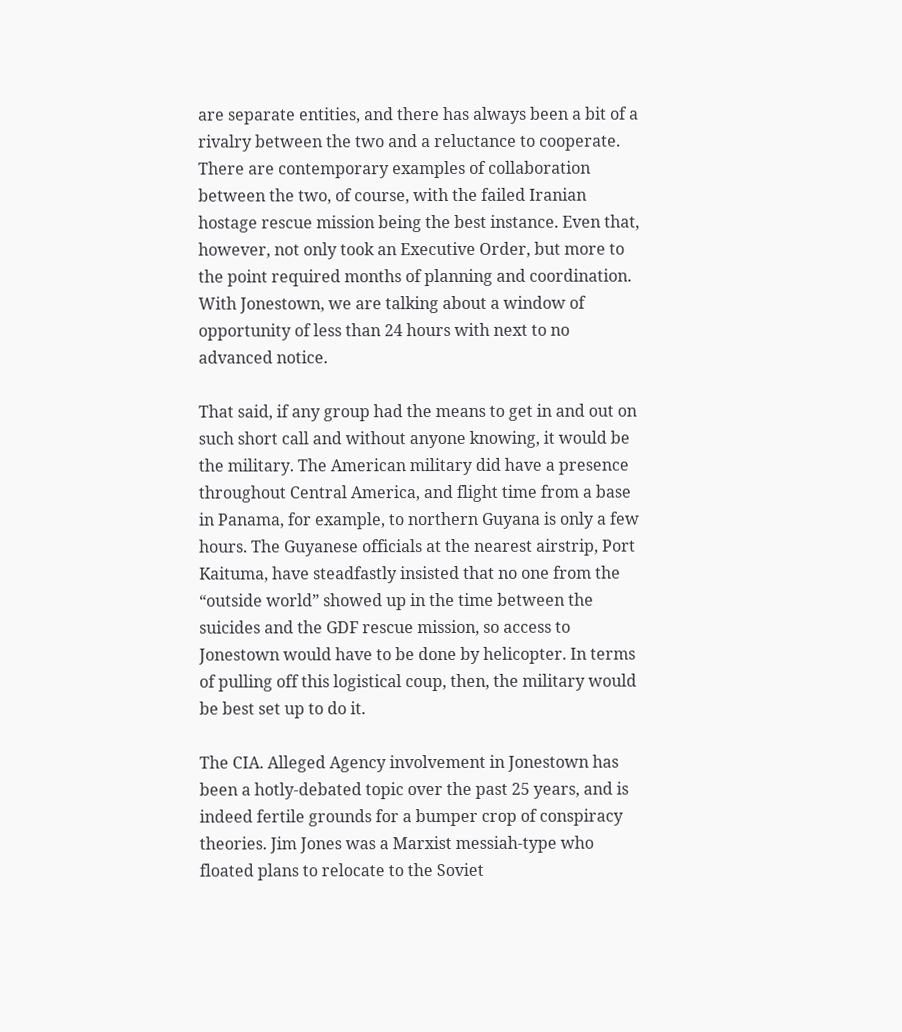are separate entities, and there has always been a bit of a rivalry between the two and a reluctance to cooperate. There are contemporary examples of collaboration between the two, of course, with the failed Iranian hostage rescue mission being the best instance. Even that, however, not only took an Executive Order, but more to the point required months of planning and coordination. With Jonestown, we are talking about a window of opportunity of less than 24 hours with next to no advanced notice.

That said, if any group had the means to get in and out on such short call and without anyone knowing, it would be the military. The American military did have a presence throughout Central America, and flight time from a base in Panama, for example, to northern Guyana is only a few hours. The Guyanese officials at the nearest airstrip, Port Kaituma, have steadfastly insisted that no one from the “outside world” showed up in the time between the suicides and the GDF rescue mission, so access to Jonestown would have to be done by helicopter. In terms of pulling off this logistical coup, then, the military would be best set up to do it.

The CIA. Alleged Agency involvement in Jonestown has been a hotly-debated topic over the past 25 years, and is indeed fertile grounds for a bumper crop of conspiracy theories. Jim Jones was a Marxist messiah-type who floated plans to relocate to the Soviet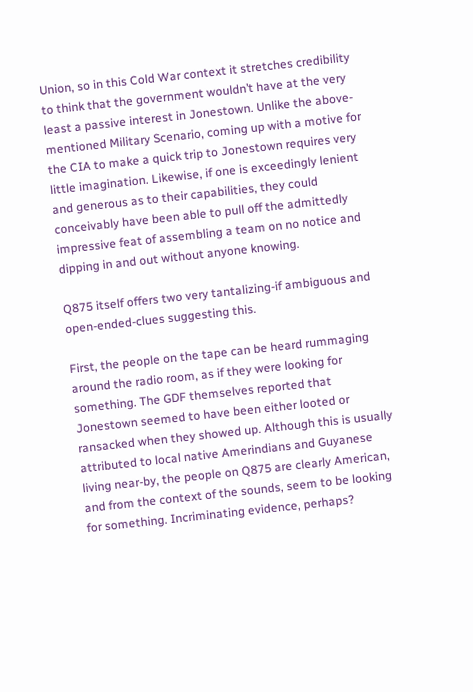Union, so in this Cold War context it stretches credibility to think that the government wouldn’t have at the very least a passive interest in Jonestown. Unlike the above-mentioned Military Scenario, coming up with a motive for the CIA to make a quick trip to Jonestown requires very little imagination. Likewise, if one is exceedingly lenient and generous as to their capabilities, they could conceivably have been able to pull off the admittedly impressive feat of assembling a team on no notice and dipping in and out without anyone knowing.

Q875 itself offers two very tantalizing-if ambiguous and open-ended-clues suggesting this.

First, the people on the tape can be heard rummaging around the radio room, as if they were looking for something. The GDF themselves reported that Jonestown seemed to have been either looted or ransacked when they showed up. Although this is usually attributed to local native Amerindians and Guyanese living near-by, the people on Q875 are clearly American, and from the context of the sounds, seem to be looking for something. Incriminating evidence, perhaps?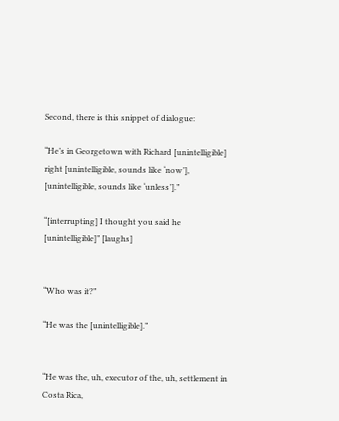Second, there is this snippet of dialogue:

“He’s in Georgetown with Richard [unintelligible] right [unintelligible, sounds like ‘now’], [unintelligible, sounds like ‘unless’].”

“[interrupting] I thought you said he [unintelligible]” [laughs]


“Who was it?”

“He was the [unintelligible].”


“He was the, uh, executor of the, uh, settlement in Costa Rica,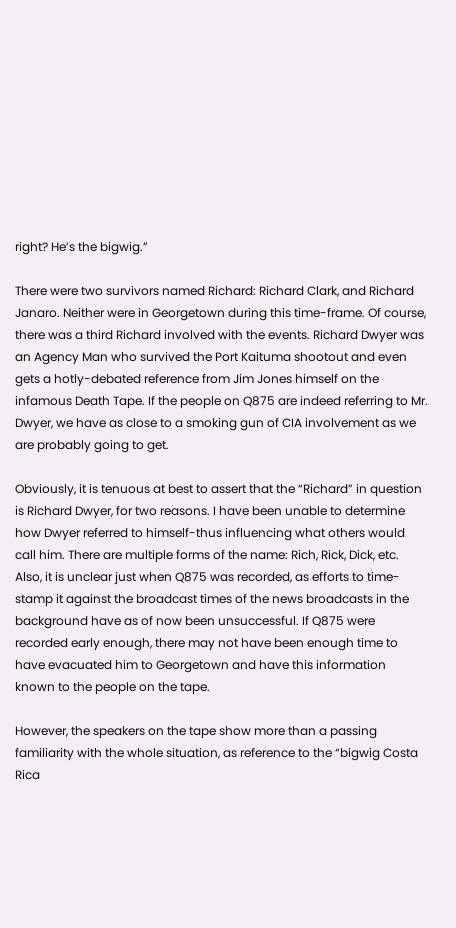right? He’s the bigwig.”

There were two survivors named Richard: Richard Clark, and Richard Janaro. Neither were in Georgetown during this time-frame. Of course, there was a third Richard involved with the events. Richard Dwyer was an Agency Man who survived the Port Kaituma shootout and even gets a hotly-debated reference from Jim Jones himself on the infamous Death Tape. If the people on Q875 are indeed referring to Mr. Dwyer, we have as close to a smoking gun of CIA involvement as we are probably going to get.

Obviously, it is tenuous at best to assert that the “Richard” in question is Richard Dwyer, for two reasons. I have been unable to determine how Dwyer referred to himself-thus influencing what others would call him. There are multiple forms of the name: Rich, Rick, Dick, etc. Also, it is unclear just when Q875 was recorded, as efforts to time-stamp it against the broadcast times of the news broadcasts in the background have as of now been unsuccessful. If Q875 were recorded early enough, there may not have been enough time to have evacuated him to Georgetown and have this information known to the people on the tape.

However, the speakers on the tape show more than a passing familiarity with the whole situation, as reference to the “bigwig Costa Rica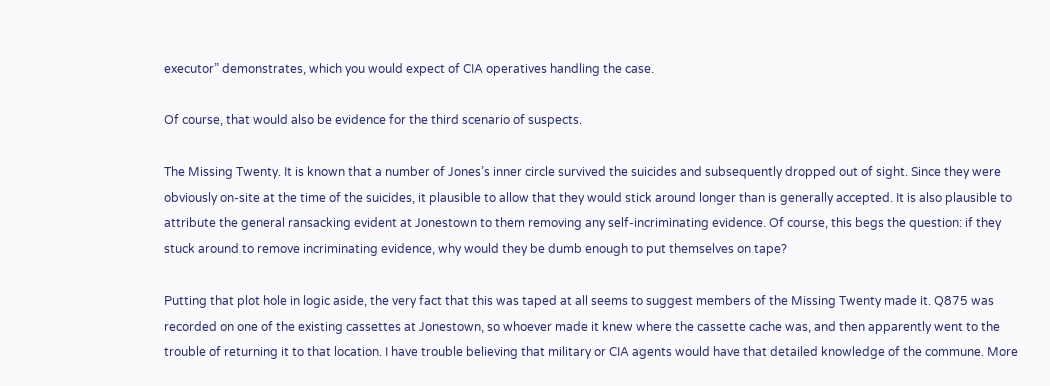executor” demonstrates, which you would expect of CIA operatives handling the case.

Of course, that would also be evidence for the third scenario of suspects.

The Missing Twenty. It is known that a number of Jones’s inner circle survived the suicides and subsequently dropped out of sight. Since they were obviously on-site at the time of the suicides, it plausible to allow that they would stick around longer than is generally accepted. It is also plausible to attribute the general ransacking evident at Jonestown to them removing any self-incriminating evidence. Of course, this begs the question: if they stuck around to remove incriminating evidence, why would they be dumb enough to put themselves on tape?

Putting that plot hole in logic aside, the very fact that this was taped at all seems to suggest members of the Missing Twenty made it. Q875 was recorded on one of the existing cassettes at Jonestown, so whoever made it knew where the cassette cache was, and then apparently went to the trouble of returning it to that location. I have trouble believing that military or CIA agents would have that detailed knowledge of the commune. More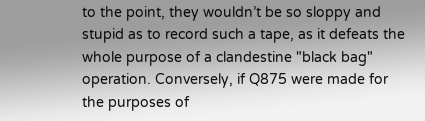to the point, they wouldn’t be so sloppy and stupid as to record such a tape, as it defeats the whole purpose of a clandestine "black bag" operation. Conversely, if Q875 were made for the purposes of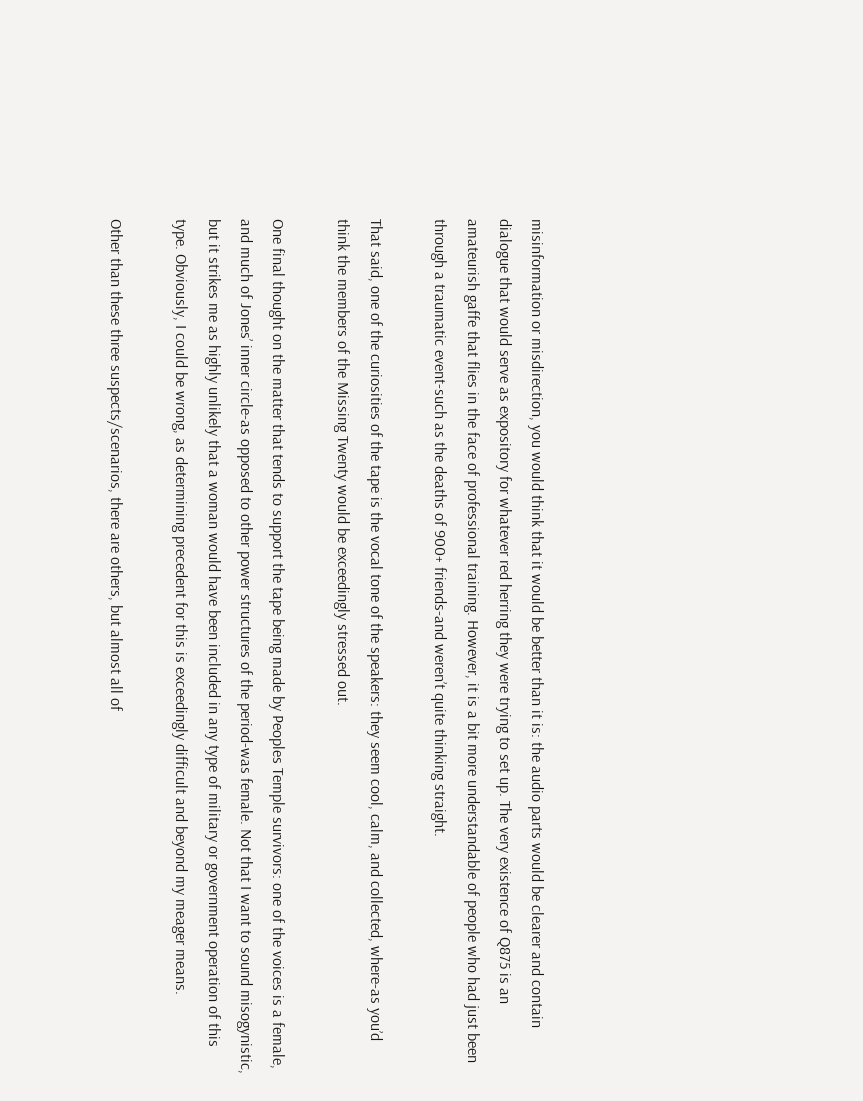misinformation or misdirection, you would think that it would be better than it is: the audio parts would be clearer and contain dialogue that would serve as expository for whatever red herring they were trying to set up. The very existence of Q875 is an amateurish gaffe that flies in the face of professional training. However, it is a bit more understandable of people who had just been through a traumatic event-such as the deaths of 900+ friends-and weren’t quite thinking straight.

That said, one of the curiosities of the tape is the vocal tone of the speakers: they seem cool, calm, and collected, where-as you’d think the members of the Missing Twenty would be exceedingly stressed out.

One final thought on the matter that tends to support the tape being made by Peoples Temple survivors: one of the voices is a female, and much of Jones’ inner circle-as opposed to other power structures of the period-was female. Not that I want to sound misogynistic, but it strikes me as highly unlikely that a woman would have been included in any type of military or government operation of this type. Obviously, I could be wrong, as determining precedent for this is exceedingly difficult and beyond my meager means.

Other than these three suspects/scenarios, there are others, but almost all of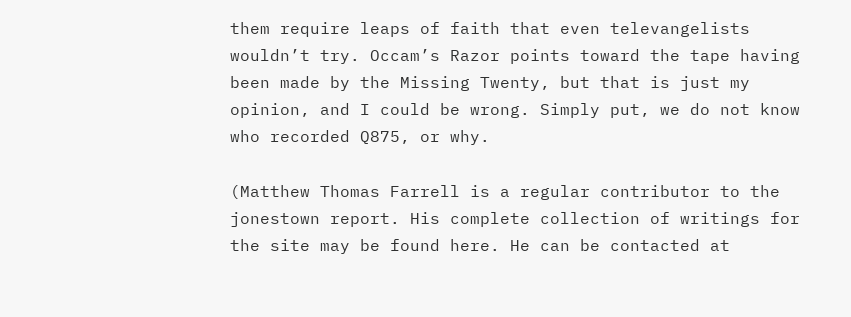them require leaps of faith that even televangelists wouldn’t try. Occam’s Razor points toward the tape having been made by the Missing Twenty, but that is just my opinion, and I could be wrong. Simply put, we do not know who recorded Q875, or why.

(Matthew Thomas Farrell is a regular contributor to the jonestown report. His complete collection of writings for the site may be found here. He can be contacted at